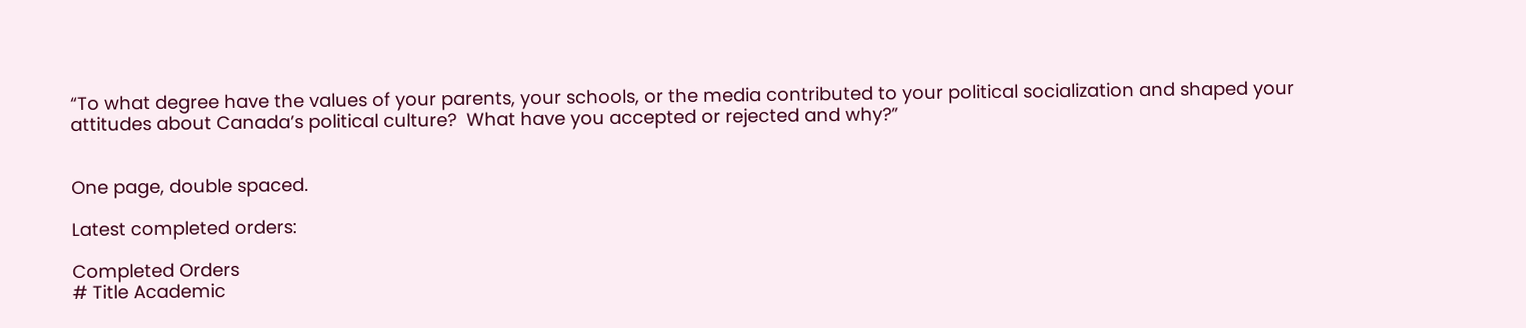“To what degree have the values of your parents, your schools, or the media contributed to your political socialization and shaped your attitudes about Canada’s political culture?  What have you accepted or rejected and why?”


One page, double spaced.

Latest completed orders:

Completed Orders
# Title Academic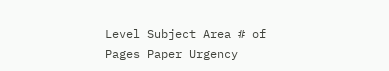Level Subject Area # of Pages Paper Urgency